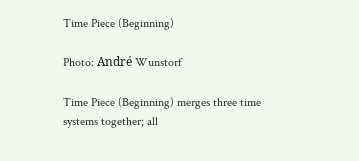Time Piece (Beginning)

Photo: André Wunstorf

Time Piece (Beginning) merges three time systems together; all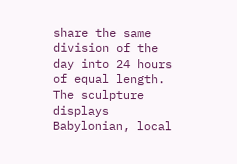share the same division of the day into 24 hours of equal length. The sculpture displays Babylonian, local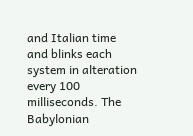and Italian time and blinks each system in alteration every 100 milliseconds. The Babylonian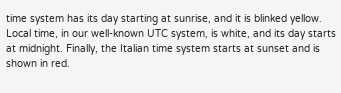time system has its day starting at sunrise, and it is blinked yellow. Local time, in our well-known UTC system, is white, and its day starts at midnight. Finally, the Italian time system starts at sunset and is shown in red.